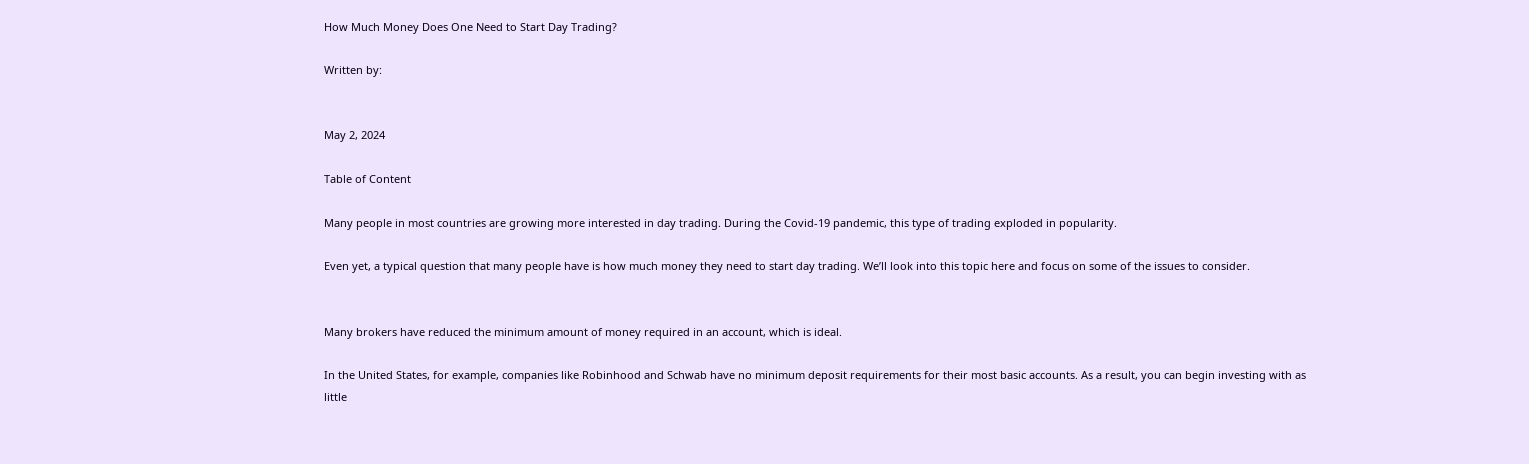How Much Money Does One Need to Start Day Trading?

Written by:


May 2, 2024

Table of Content

Many people in most countries are growing more interested in day trading. During the Covid-19 pandemic, this type of trading exploded in popularity.

Even yet, a typical question that many people have is how much money they need to start day trading. We’ll look into this topic here and focus on some of the issues to consider.


Many brokers have reduced the minimum amount of money required in an account, which is ideal.

In the United States, for example, companies like Robinhood and Schwab have no minimum deposit requirements for their most basic accounts. As a result, you can begin investing with as little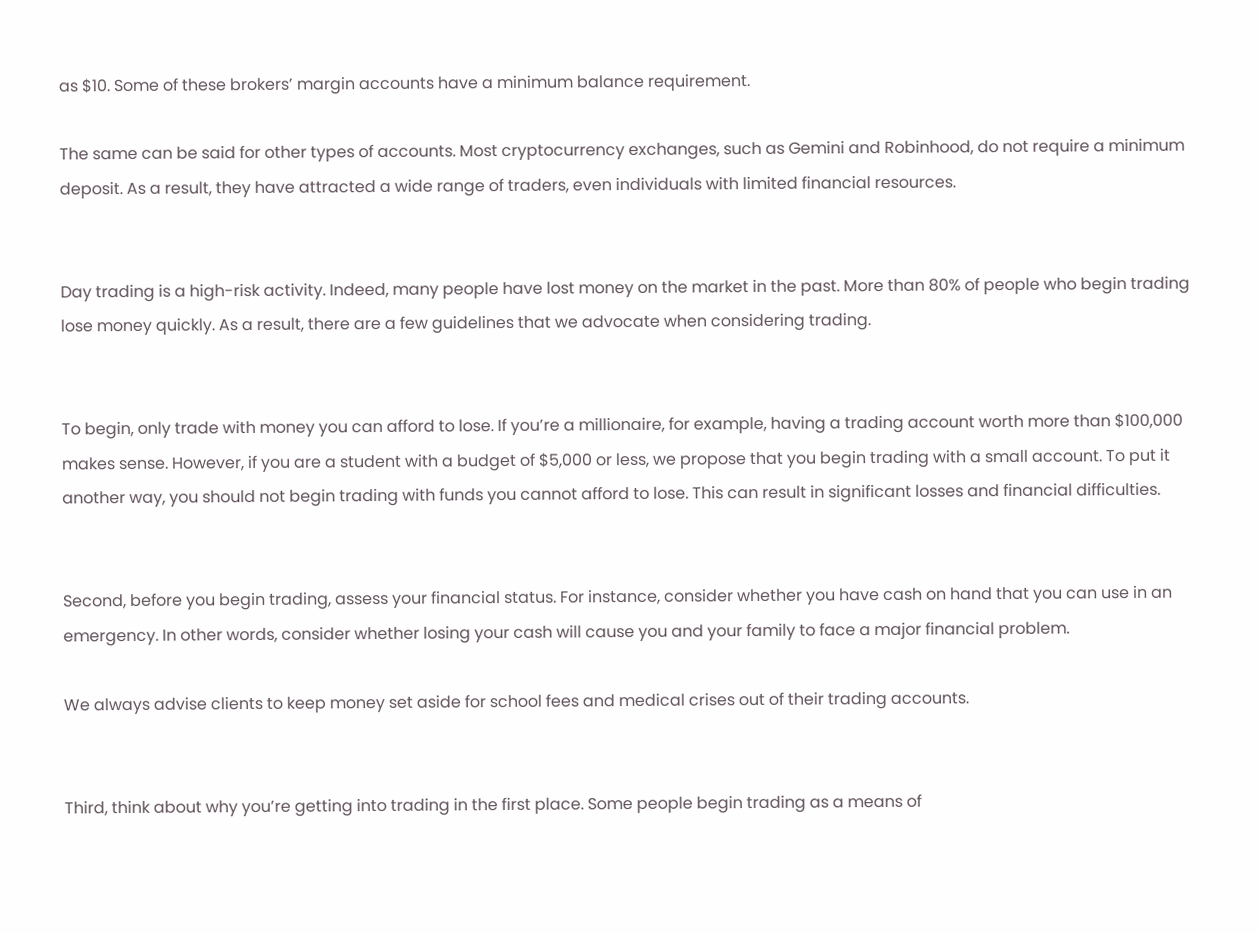as $10. Some of these brokers’ margin accounts have a minimum balance requirement.

The same can be said for other types of accounts. Most cryptocurrency exchanges, such as Gemini and Robinhood, do not require a minimum deposit. As a result, they have attracted a wide range of traders, even individuals with limited financial resources.


Day trading is a high-risk activity. Indeed, many people have lost money on the market in the past. More than 80% of people who begin trading lose money quickly. As a result, there are a few guidelines that we advocate when considering trading.


To begin, only trade with money you can afford to lose. If you’re a millionaire, for example, having a trading account worth more than $100,000 makes sense. However, if you are a student with a budget of $5,000 or less, we propose that you begin trading with a small account. To put it another way, you should not begin trading with funds you cannot afford to lose. This can result in significant losses and financial difficulties.


Second, before you begin trading, assess your financial status. For instance, consider whether you have cash on hand that you can use in an emergency. In other words, consider whether losing your cash will cause you and your family to face a major financial problem.

We always advise clients to keep money set aside for school fees and medical crises out of their trading accounts.


Third, think about why you’re getting into trading in the first place. Some people begin trading as a means of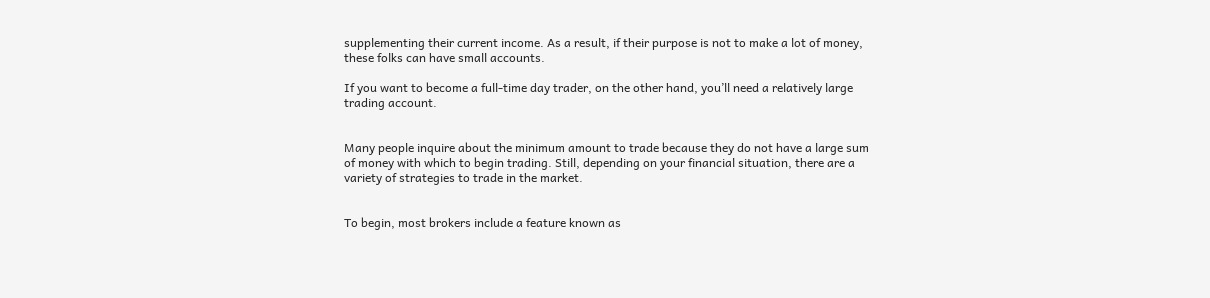supplementing their current income. As a result, if their purpose is not to make a lot of money, these folks can have small accounts.

If you want to become a full-time day trader, on the other hand, you’ll need a relatively large trading account.


Many people inquire about the minimum amount to trade because they do not have a large sum of money with which to begin trading. Still, depending on your financial situation, there are a variety of strategies to trade in the market.


To begin, most brokers include a feature known as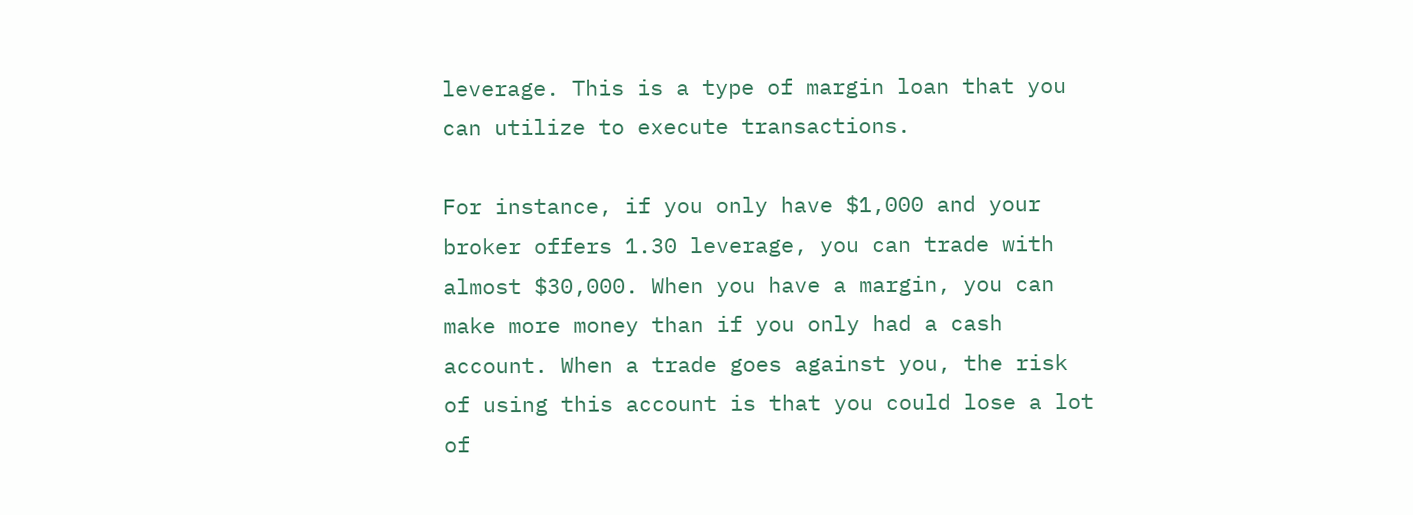leverage. This is a type of margin loan that you can utilize to execute transactions.

For instance, if you only have $1,000 and your broker offers 1.30 leverage, you can trade with almost $30,000. When you have a margin, you can make more money than if you only had a cash account. When a trade goes against you, the risk of using this account is that you could lose a lot of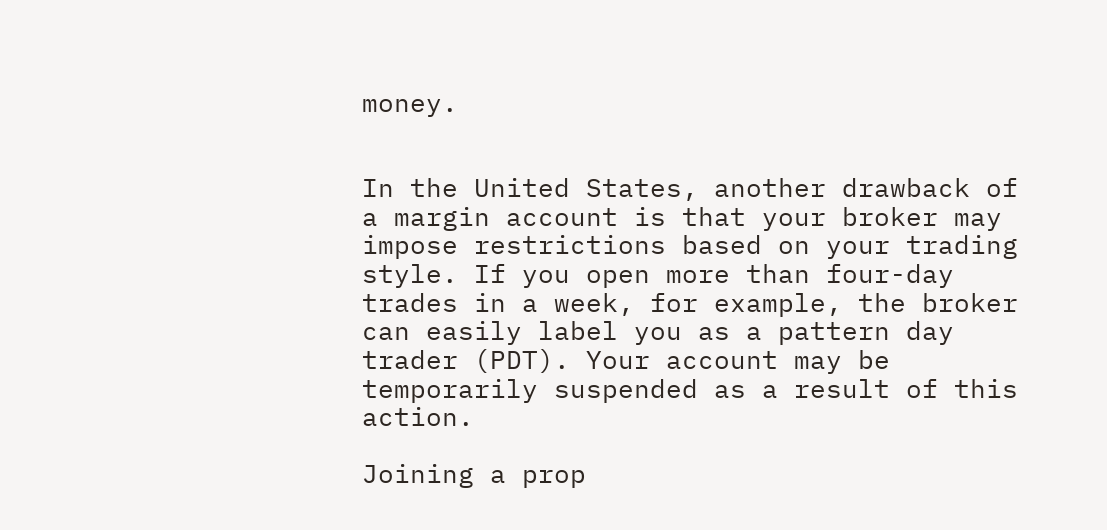money.


In the United States, another drawback of a margin account is that your broker may impose restrictions based on your trading style. If you open more than four-day trades in a week, for example, the broker can easily label you as a pattern day trader (PDT). Your account may be temporarily suspended as a result of this action.

Joining a prop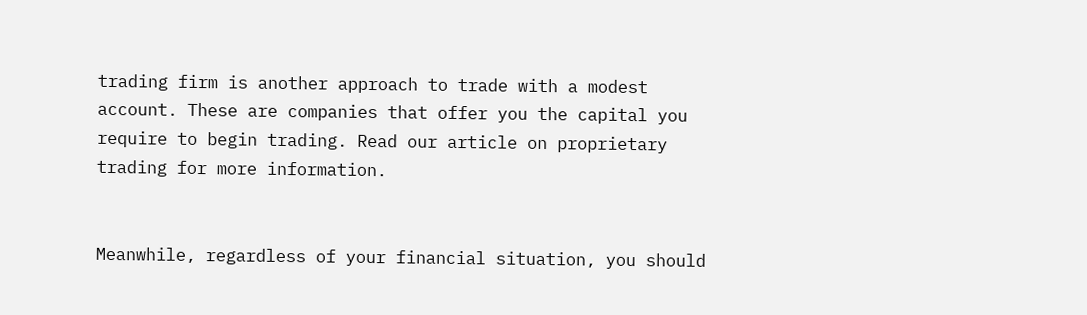trading firm is another approach to trade with a modest account. These are companies that offer you the capital you require to begin trading. Read our article on proprietary trading for more information.


Meanwhile, regardless of your financial situation, you should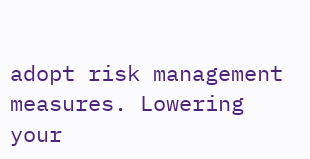adopt risk management measures. Lowering your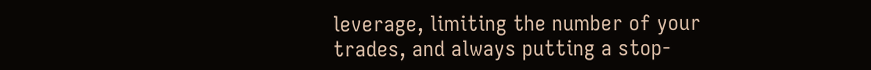leverage, limiting the number of your trades, and always putting a stop-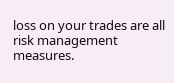loss on your trades are all risk management measures.